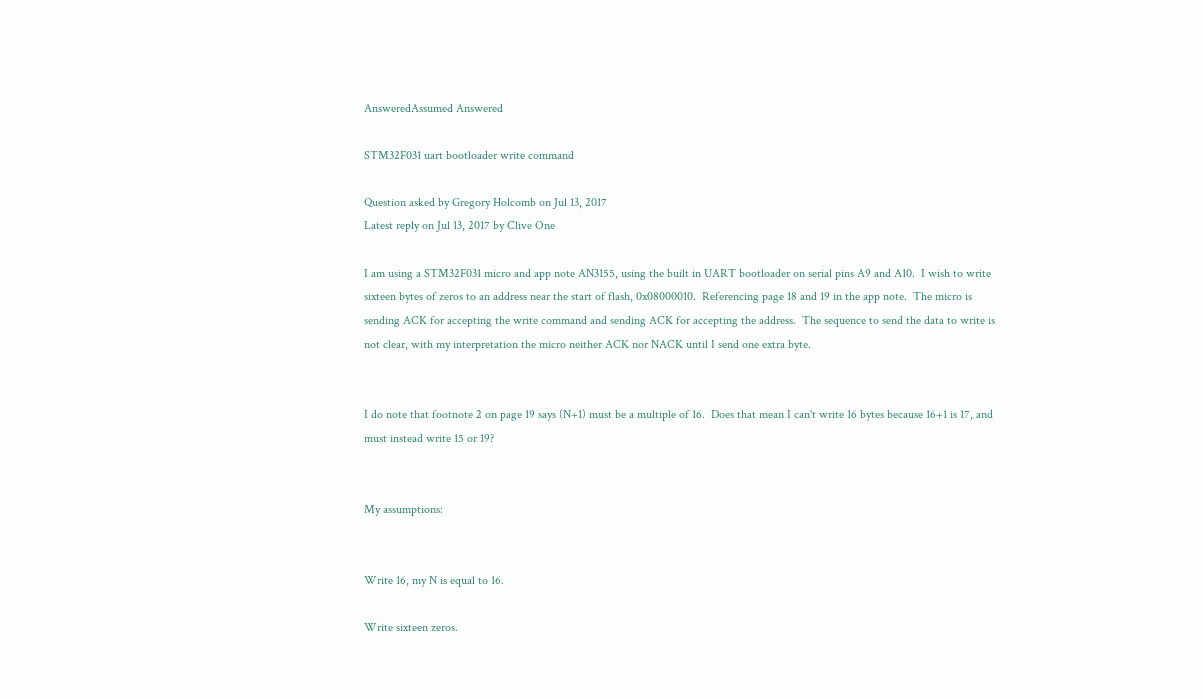AnsweredAssumed Answered

STM32F031 uart bootloader write command

Question asked by Gregory Holcomb on Jul 13, 2017
Latest reply on Jul 13, 2017 by Clive One

I am using a STM32F031 micro and app note AN3155, using the built in UART bootloader on serial pins A9 and A10.  I wish to write sixteen bytes of zeros to an address near the start of flash, 0x08000010.  Referencing page 18 and 19 in the app note.  The micro is sending ACK for accepting the write command and sending ACK for accepting the address.  The sequence to send the data to write is not clear, with my interpretation the micro neither ACK nor NACK until I send one extra byte.


I do note that footnote 2 on page 19 says (N+1) must be a multiple of 16.  Does that mean I can't write 16 bytes because 16+1 is 17, and must instead write 15 or 19?


My assumptions:


Write 16, my N is equal to 16.

Write sixteen zeros.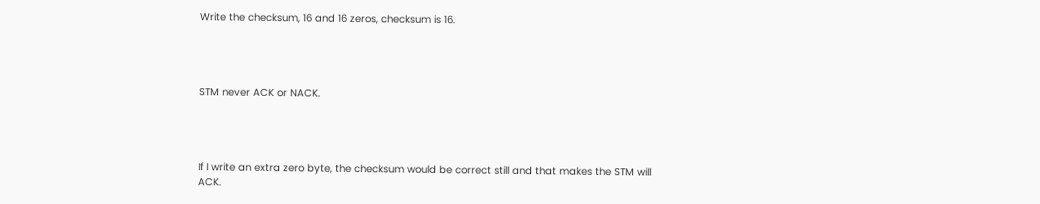Write the checksum, 16 and 16 zeros, checksum is 16.




STM never ACK or NACK.




If I write an extra zero byte, the checksum would be correct still and that makes the STM will ACK.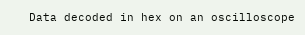Data decoded in hex on an oscilloscope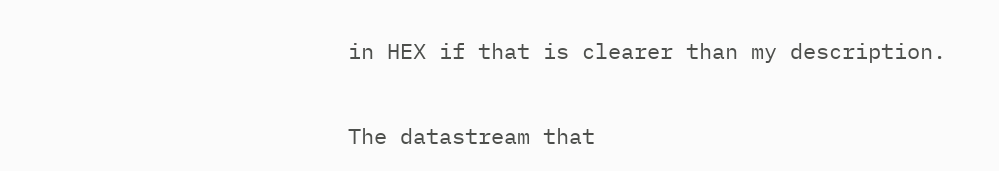in HEX if that is clearer than my description.


The datastream that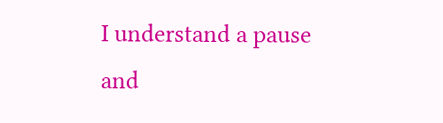I understand a pause and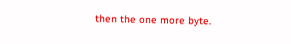then the one more byte.